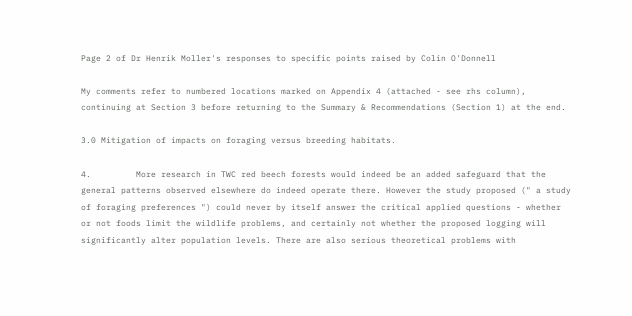Page 2 of Dr Henrik Moller's responses to specific points raised by Colin O'Donnell

My comments refer to numbered locations marked on Appendix 4 (attached - see rhs column), continuing at Section 3 before returning to the Summary & Recommendations (Section 1) at the end.

3.0 Mitigation of impacts on foraging versus breeding habitats.

4.         More research in TWC red beech forests would indeed be an added safeguard that the general patterns observed elsewhere do indeed operate there. However the study proposed (" a study of foraging preferences ") could never by itself answer the critical applied questions - whether or not foods limit the wildlife problems, and certainly not whether the proposed logging will significantly alter population levels. There are also serious theoretical problems with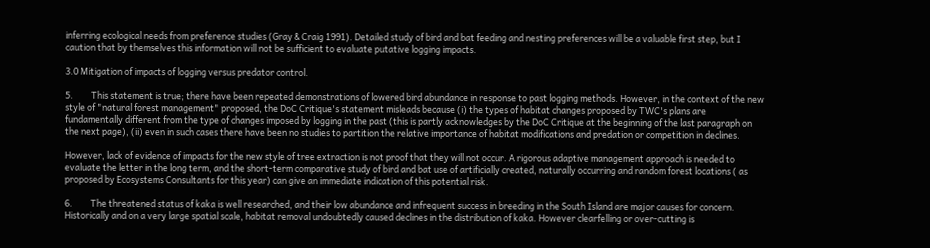inferring ecological needs from preference studies (Gray & Craig 1991). Detailed study of bird and bat feeding and nesting preferences will be a valuable first step, but I caution that by themselves this information will not be sufficient to evaluate putative logging impacts.

3.0 Mitigation of impacts of logging versus predator control.

5.         This statement is true; there have been repeated demonstrations of lowered bird abundance in response to past logging methods. However, in the context of the new style of "natural forest management" proposed, the DoC Critique's statement misleads because (i) the types of habitat changes proposed by TWC's plans are fundamentally different from the type of changes imposed by logging in the past (this is partly acknowledges by the DoC Critique at the beginning of the last paragraph on the next page), (ii) even in such cases there have been no studies to partition the relative importance of habitat modifications and predation or competition in declines.

However, lack of evidence of impacts for the new style of tree extraction is not proof that they will not occur. A rigorous adaptive management approach is needed to evaluate the letter in the long term, and the short-term comparative study of bird and bat use of artificially created, naturally occurring and random forest locations ( as proposed by Ecosystems Consultants for this year) can give an immediate indication of this potential risk.

6.         The threatened status of kaka is well researched, and their low abundance and infrequent success in breeding in the South Island are major causes for concern. Historically and on a very large spatial scale, habitat removal undoubtedly caused declines in the distribution of kaka. However clearfelling or over-cutting is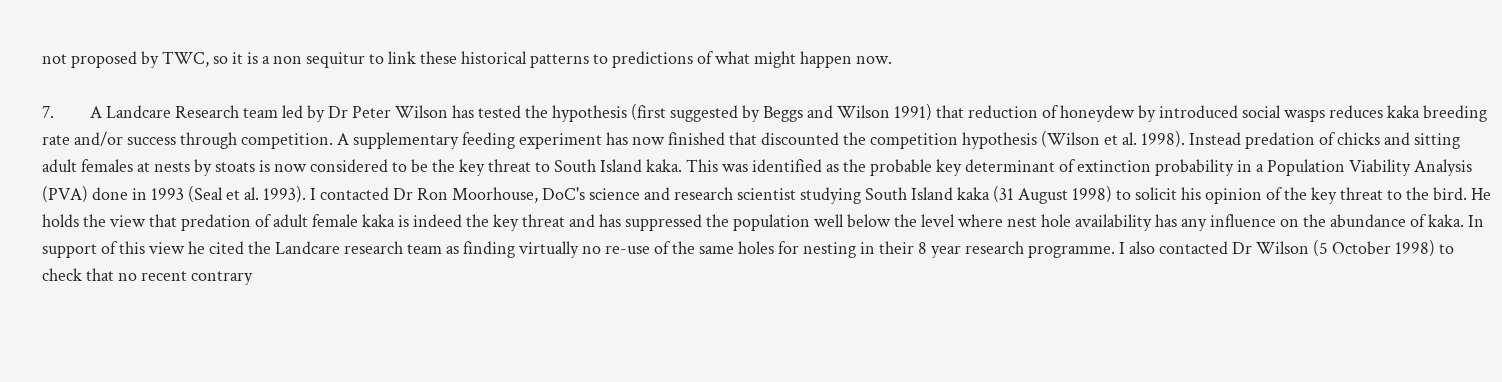not proposed by TWC, so it is a non sequitur to link these historical patterns to predictions of what might happen now.

7.         A Landcare Research team led by Dr Peter Wilson has tested the hypothesis (first suggested by Beggs and Wilson 1991) that reduction of honeydew by introduced social wasps reduces kaka breeding rate and/or success through competition. A supplementary feeding experiment has now finished that discounted the competition hypothesis (Wilson et al. 1998). Instead predation of chicks and sitting adult females at nests by stoats is now considered to be the key threat to South Island kaka. This was identified as the probable key determinant of extinction probability in a Population Viability Analysis (PVA) done in 1993 (Seal et al. 1993). I contacted Dr Ron Moorhouse, DoC's science and research scientist studying South Island kaka (31 August 1998) to solicit his opinion of the key threat to the bird. He holds the view that predation of adult female kaka is indeed the key threat and has suppressed the population well below the level where nest hole availability has any influence on the abundance of kaka. In support of this view he cited the Landcare research team as finding virtually no re-use of the same holes for nesting in their 8 year research programme. I also contacted Dr Wilson (5 October 1998) to check that no recent contrary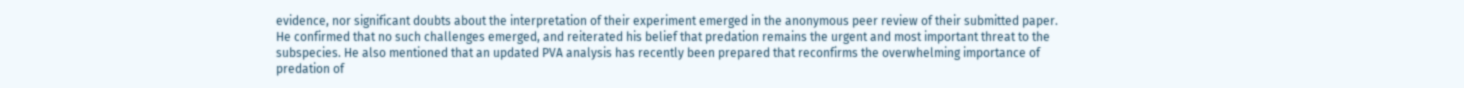evidence, nor significant doubts about the interpretation of their experiment emerged in the anonymous peer review of their submitted paper. He confirmed that no such challenges emerged, and reiterated his belief that predation remains the urgent and most important threat to the subspecies. He also mentioned that an updated PVA analysis has recently been prepared that reconfirms the overwhelming importance of predation of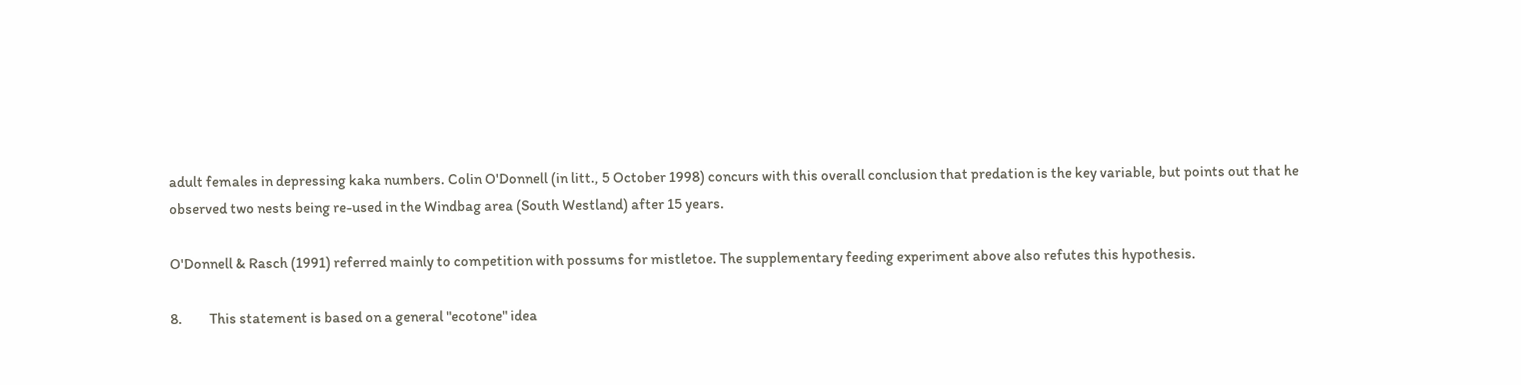adult females in depressing kaka numbers. Colin O'Donnell (in litt., 5 October 1998) concurs with this overall conclusion that predation is the key variable, but points out that he observed two nests being re-used in the Windbag area (South Westland) after 15 years.

O'Donnell & Rasch (1991) referred mainly to competition with possums for mistletoe. The supplementary feeding experiment above also refutes this hypothesis.

8.         This statement is based on a general "ecotone" idea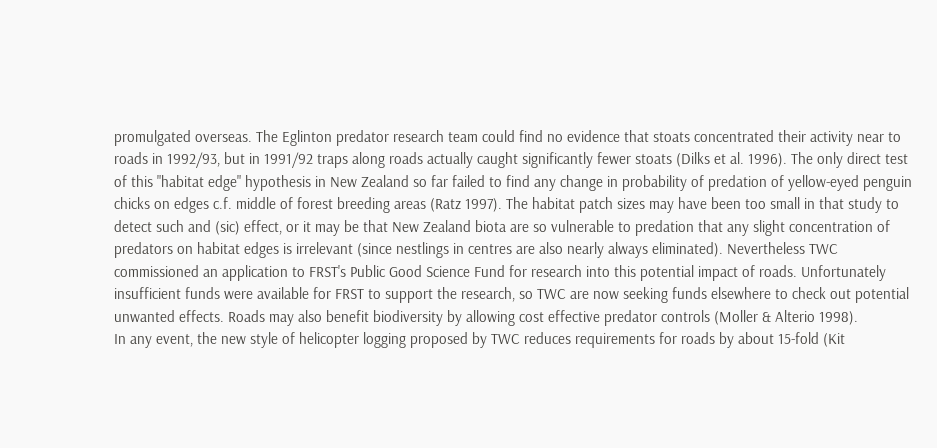promulgated overseas. The Eglinton predator research team could find no evidence that stoats concentrated their activity near to roads in 1992/93, but in 1991/92 traps along roads actually caught significantly fewer stoats (Dilks et al. 1996). The only direct test of this "habitat edge" hypothesis in New Zealand so far failed to find any change in probability of predation of yellow-eyed penguin chicks on edges c.f. middle of forest breeding areas (Ratz 1997). The habitat patch sizes may have been too small in that study to detect such and (sic) effect, or it may be that New Zealand biota are so vulnerable to predation that any slight concentration of predators on habitat edges is irrelevant (since nestlings in centres are also nearly always eliminated). Nevertheless TWC commissioned an application to FRST's Public Good Science Fund for research into this potential impact of roads. Unfortunately insufficient funds were available for FRST to support the research, so TWC are now seeking funds elsewhere to check out potential unwanted effects. Roads may also benefit biodiversity by allowing cost effective predator controls (Moller & Alterio 1998).
In any event, the new style of helicopter logging proposed by TWC reduces requirements for roads by about 15-fold (Kit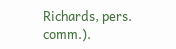Richards, pers. comm.).